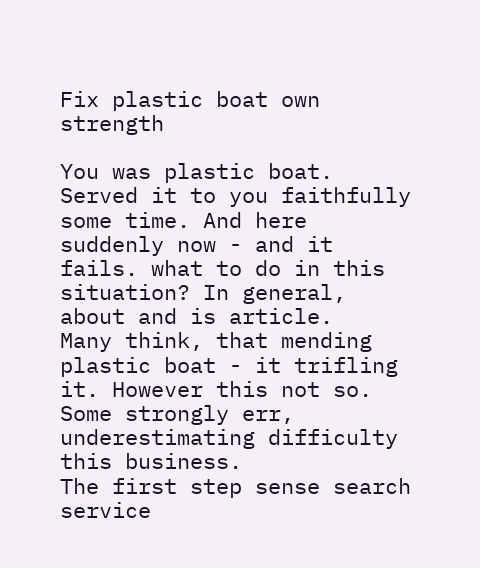Fix plastic boat own strength

You was plastic boat. Served it to you faithfully some time. And here suddenly now - and it fails. what to do in this situation? In general, about and is article.
Many think, that mending plastic boat - it trifling it. However this not so. Some strongly err, underestimating difficulty this business.
The first step sense search service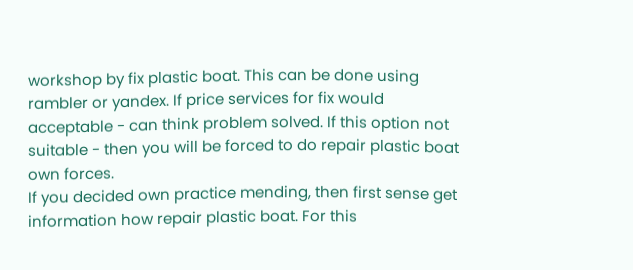workshop by fix plastic boat. This can be done using rambler or yandex. If price services for fix would acceptable - can think problem solved. If this option not suitable - then you will be forced to do repair plastic boat own forces.
If you decided own practice mending, then first sense get information how repair plastic boat. For this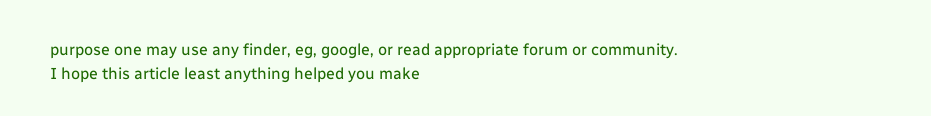purpose one may use any finder, eg, google, or read appropriate forum or community.
I hope this article least anything helped you make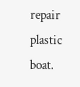repair plastic boat.